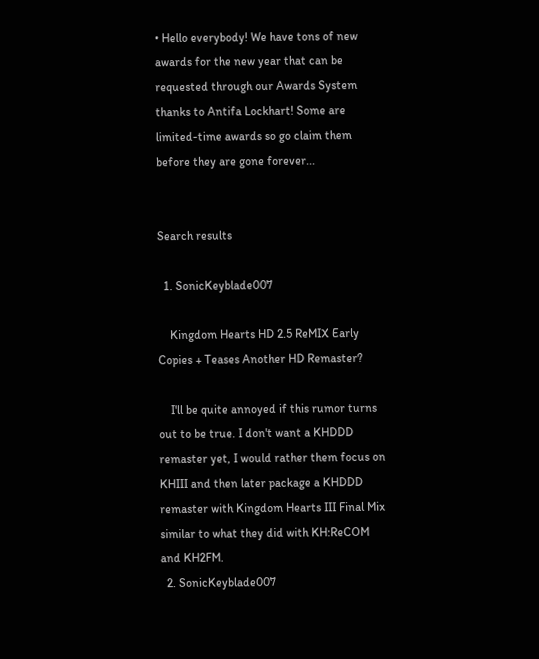• Hello everybody! We have tons of new awards for the new year that can be requested through our Awards System thanks to Antifa Lockhart! Some are limited-time awards so go claim them before they are gone forever...


Search results

  1. SonicKeyblade007

    Kingdom Hearts HD 2.5 ReMIX Early Copies + Teases Another HD Remaster?

    I'll be quite annoyed if this rumor turns out to be true. I don't want a KHDDD remaster yet, I would rather them focus on KHIII and then later package a KHDDD remaster with Kingdom Hearts III Final Mix similar to what they did with KH:ReCOM and KH2FM.
  2. SonicKeyblade007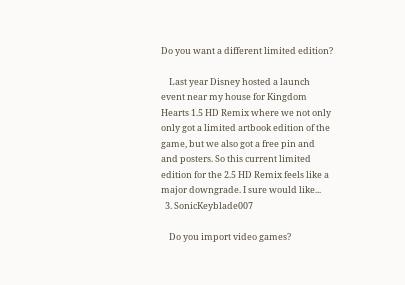Do you want a different limited edition?

    Last year Disney hosted a launch event near my house for Kingdom Hearts 1.5 HD Remix where we not only only got a limited artbook edition of the game, but we also got a free pin and and posters. So this current limited edition for the 2.5 HD Remix feels like a major downgrade. I sure would like...
  3. SonicKeyblade007

    Do you import video games?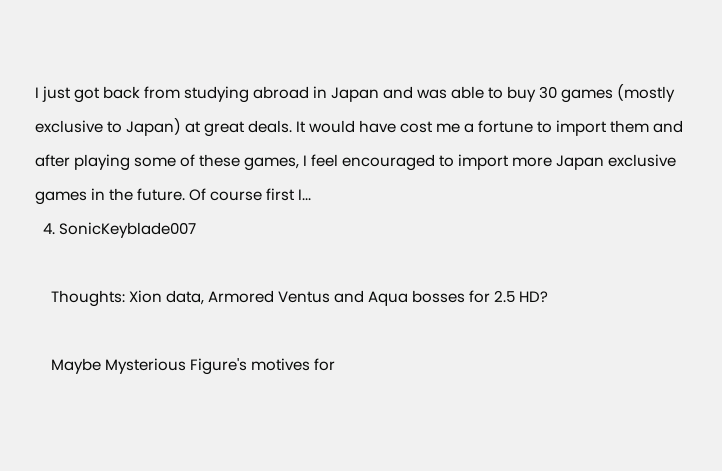I just got back from studying abroad in Japan and was able to buy 30 games (mostly exclusive to Japan) at great deals. It would have cost me a fortune to import them and after playing some of these games, I feel encouraged to import more Japan exclusive games in the future. Of course first I...
  4. SonicKeyblade007

    Thoughts: Xion data, Armored Ventus and Aqua bosses for 2.5 HD?

    Maybe Mysterious Figure's motives for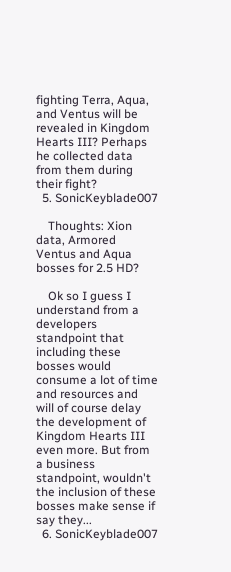fighting Terra, Aqua, and Ventus will be revealed in Kingdom Hearts III? Perhaps he collected data from them during their fight?
  5. SonicKeyblade007

    Thoughts: Xion data, Armored Ventus and Aqua bosses for 2.5 HD?

    Ok so I guess I understand from a developers standpoint that including these bosses would consume a lot of time and resources and will of course delay the development of Kingdom Hearts III even more. But from a business standpoint, wouldn't the inclusion of these bosses make sense if say they...
  6. SonicKeyblade007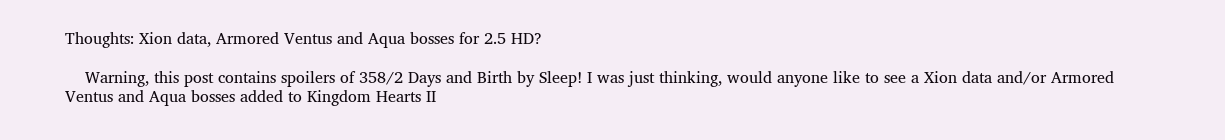Thoughts: Xion data, Armored Ventus and Aqua bosses for 2.5 HD?

    Warning, this post contains spoilers of 358/2 Days and Birth by Sleep! I was just thinking, would anyone like to see a Xion data and/or Armored Ventus and Aqua bosses added to Kingdom Hearts II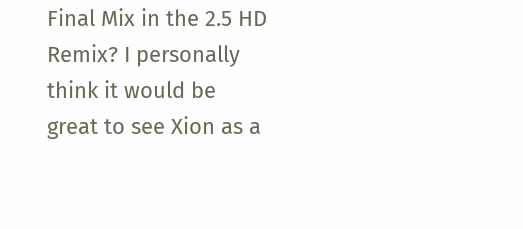Final Mix in the 2.5 HD Remix? I personally think it would be great to see Xion as a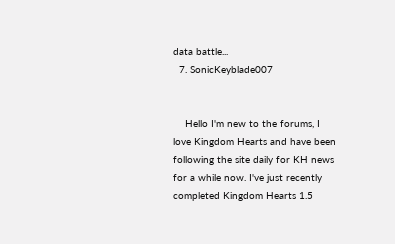data battle...
  7. SonicKeyblade007


    Hello I'm new to the forums, I love Kingdom Hearts and have been following the site daily for KH news for a while now. I've just recently completed Kingdom Hearts 1.5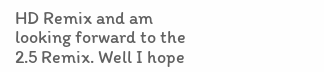HD Remix and am looking forward to the 2.5 Remix. Well I hope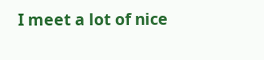I meet a lot of nice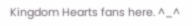Kingdom Hearts fans here. ^_^